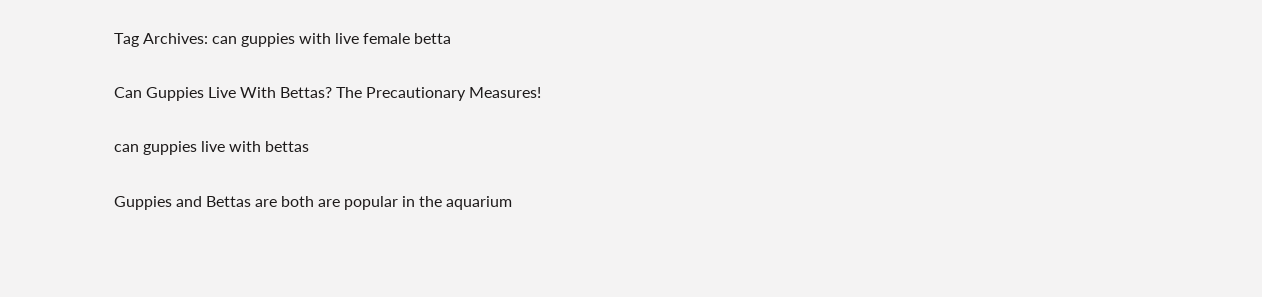Tag Archives: can guppies with live female betta

Can Guppies Live With Bettas? The Precautionary Measures!

can guppies live with bettas

Guppies and Bettas are both are popular in the aquarium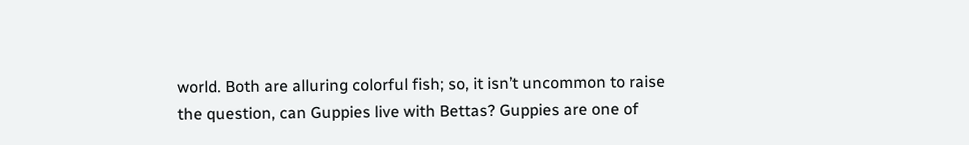world. Both are alluring colorful fish; so, it isn’t uncommon to raise the question, can Guppies live with Bettas? Guppies are one of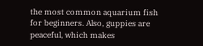the most common aquarium fish for beginners. Also, guppies are peaceful, which makes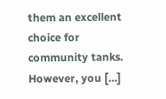them an excellent choice for community tanks. However, you […]